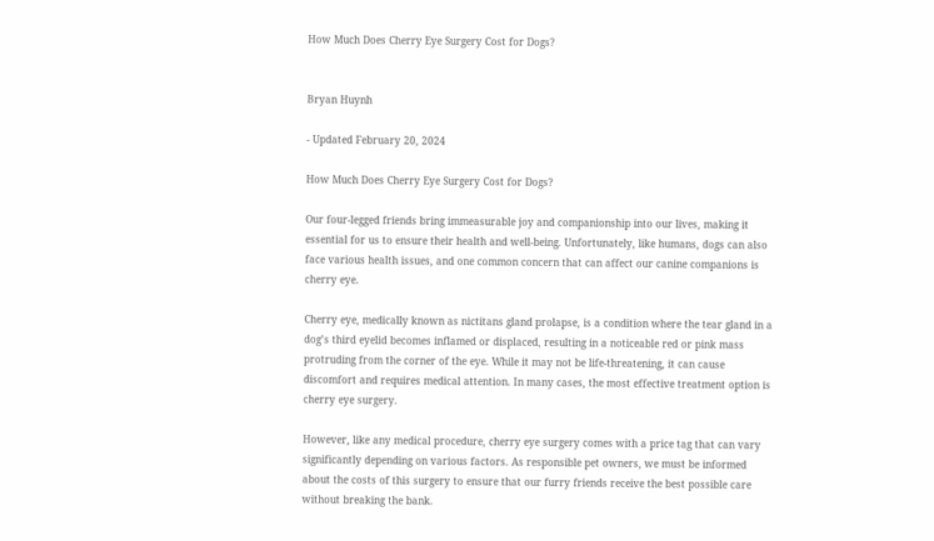How Much Does Cherry Eye Surgery Cost for Dogs?


Bryan Huynh

- Updated February 20, 2024

How Much Does Cherry Eye Surgery Cost for Dogs?

Our four-legged friends bring immeasurable joy and companionship into our lives, making it essential for us to ensure their health and well-being. Unfortunately, like humans, dogs can also face various health issues, and one common concern that can affect our canine companions is cherry eye.

Cherry eye, medically known as nictitans gland prolapse, is a condition where the tear gland in a dog’s third eyelid becomes inflamed or displaced, resulting in a noticeable red or pink mass protruding from the corner of the eye. While it may not be life-threatening, it can cause discomfort and requires medical attention. In many cases, the most effective treatment option is cherry eye surgery.

However, like any medical procedure, cherry eye surgery comes with a price tag that can vary significantly depending on various factors. As responsible pet owners, we must be informed about the costs of this surgery to ensure that our furry friends receive the best possible care without breaking the bank.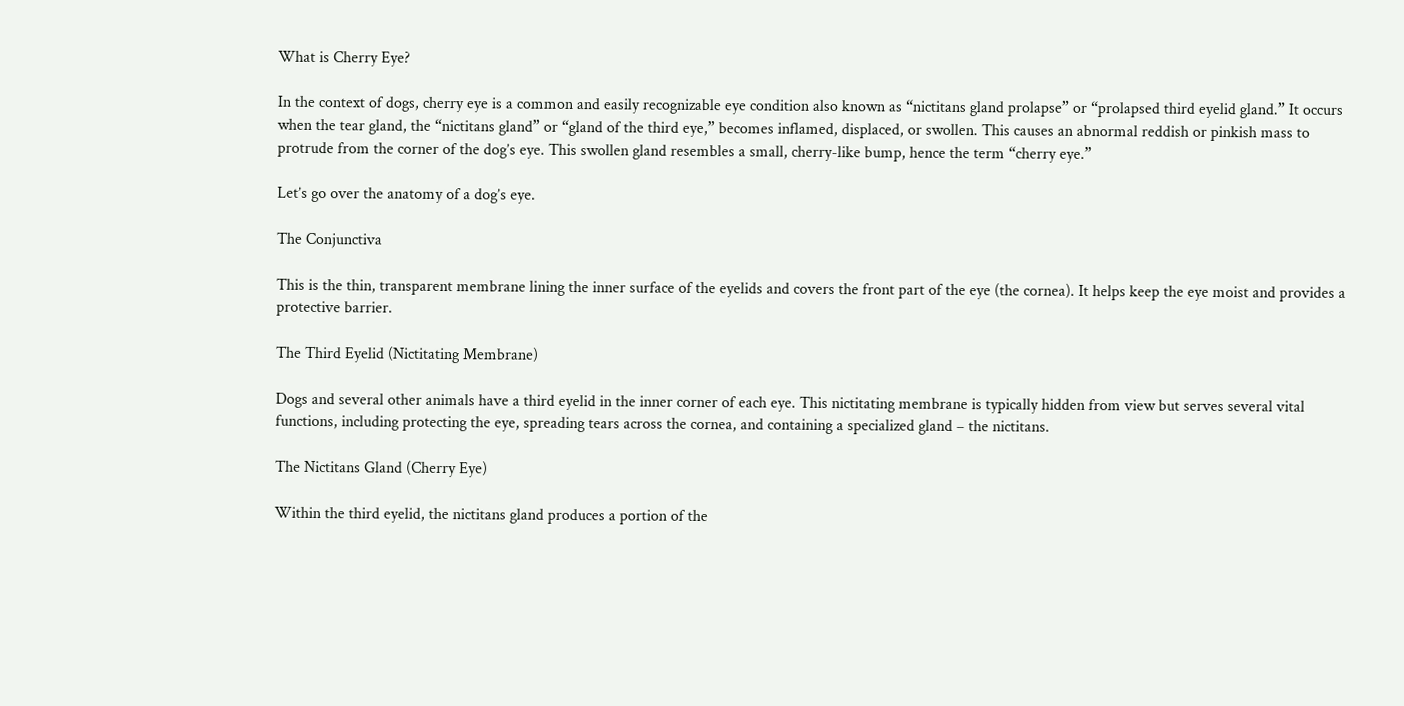What is Cherry Eye?

In the context of dogs, cherry eye is a common and easily recognizable eye condition also known as “nictitans gland prolapse” or “prolapsed third eyelid gland.” It occurs when the tear gland, the “nictitans gland” or “gland of the third eye,” becomes inflamed, displaced, or swollen. This causes an abnormal reddish or pinkish mass to protrude from the corner of the dog’s eye. This swollen gland resembles a small, cherry-like bump, hence the term “cherry eye.”

Let’s go over the anatomy of a dog’s eye.

The Conjunctiva

This is the thin, transparent membrane lining the inner surface of the eyelids and covers the front part of the eye (the cornea). It helps keep the eye moist and provides a protective barrier.

The Third Eyelid (Nictitating Membrane)

Dogs and several other animals have a third eyelid in the inner corner of each eye. This nictitating membrane is typically hidden from view but serves several vital functions, including protecting the eye, spreading tears across the cornea, and containing a specialized gland – the nictitans.

The Nictitans Gland (Cherry Eye)

Within the third eyelid, the nictitans gland produces a portion of the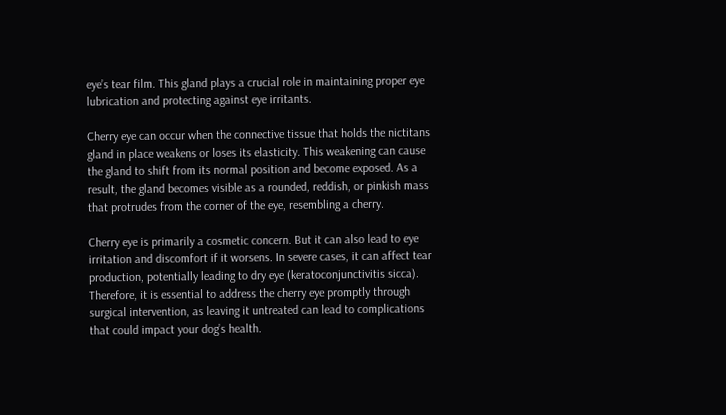eye’s tear film. This gland plays a crucial role in maintaining proper eye lubrication and protecting against eye irritants.

Cherry eye can occur when the connective tissue that holds the nictitans gland in place weakens or loses its elasticity. This weakening can cause the gland to shift from its normal position and become exposed. As a result, the gland becomes visible as a rounded, reddish, or pinkish mass that protrudes from the corner of the eye, resembling a cherry.

Cherry eye is primarily a cosmetic concern. But it can also lead to eye irritation and discomfort if it worsens. In severe cases, it can affect tear production, potentially leading to dry eye (keratoconjunctivitis sicca). Therefore, it is essential to address the cherry eye promptly through surgical intervention, as leaving it untreated can lead to complications that could impact your dog’s health.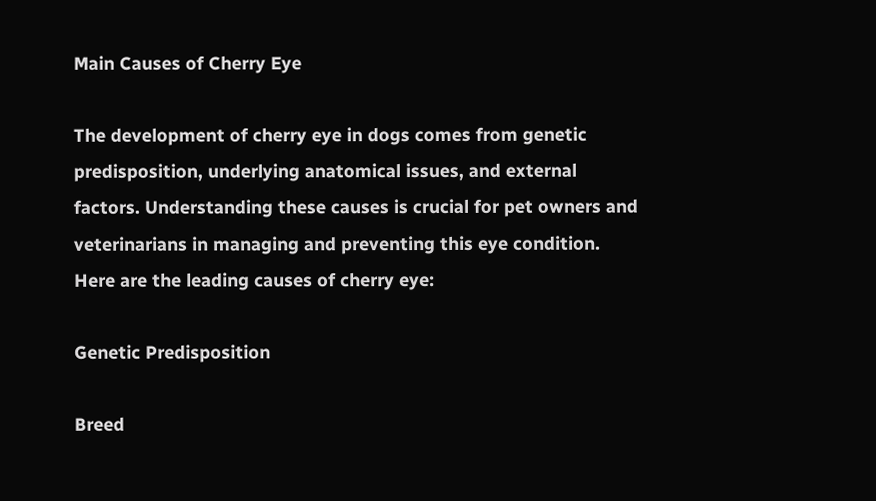Main Causes of Cherry Eye

The development of cherry eye in dogs comes from genetic predisposition, underlying anatomical issues, and external factors. Understanding these causes is crucial for pet owners and veterinarians in managing and preventing this eye condition. Here are the leading causes of cherry eye:

Genetic Predisposition

Breed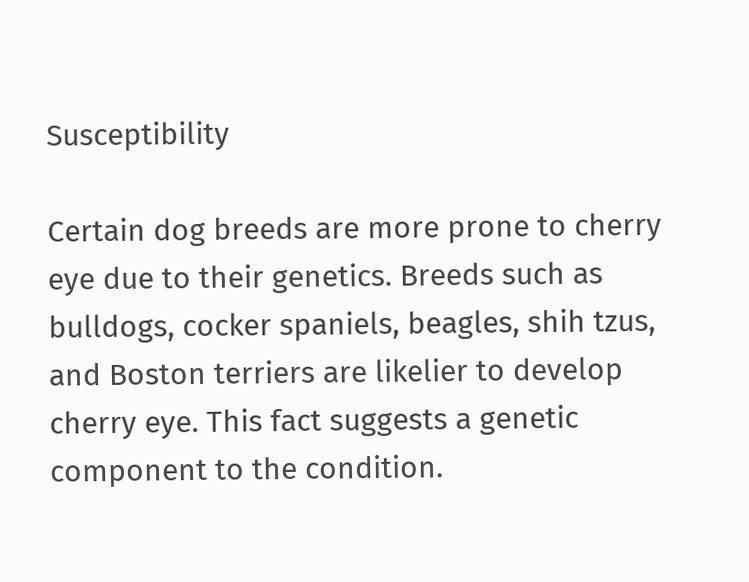Susceptibility

Certain dog breeds are more prone to cherry eye due to their genetics. Breeds such as bulldogs, cocker spaniels, beagles, shih tzus, and Boston terriers are likelier to develop cherry eye. This fact suggests a genetic component to the condition.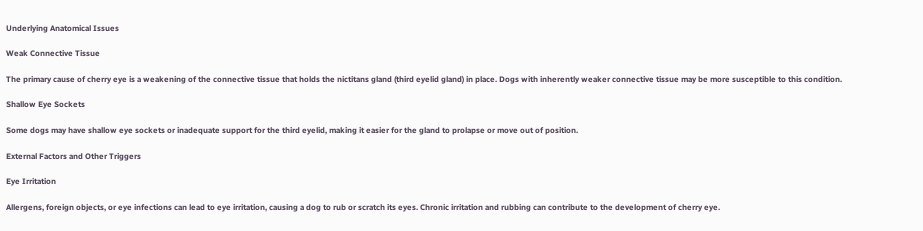Underlying Anatomical Issues

Weak Connective Tissue

The primary cause of cherry eye is a weakening of the connective tissue that holds the nictitans gland (third eyelid gland) in place. Dogs with inherently weaker connective tissue may be more susceptible to this condition.

Shallow Eye Sockets

Some dogs may have shallow eye sockets or inadequate support for the third eyelid, making it easier for the gland to prolapse or move out of position.

External Factors and Other Triggers

Eye Irritation

Allergens, foreign objects, or eye infections can lead to eye irritation, causing a dog to rub or scratch its eyes. Chronic irritation and rubbing can contribute to the development of cherry eye.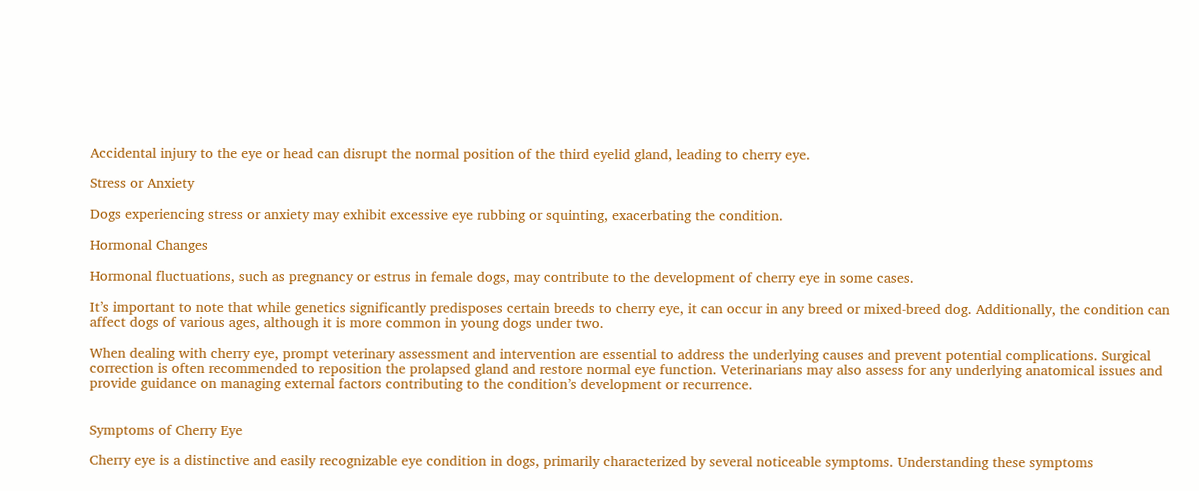Accidental injury to the eye or head can disrupt the normal position of the third eyelid gland, leading to cherry eye.

Stress or Anxiety

Dogs experiencing stress or anxiety may exhibit excessive eye rubbing or squinting, exacerbating the condition.

Hormonal Changes

Hormonal fluctuations, such as pregnancy or estrus in female dogs, may contribute to the development of cherry eye in some cases.

It’s important to note that while genetics significantly predisposes certain breeds to cherry eye, it can occur in any breed or mixed-breed dog. Additionally, the condition can affect dogs of various ages, although it is more common in young dogs under two.

When dealing with cherry eye, prompt veterinary assessment and intervention are essential to address the underlying causes and prevent potential complications. Surgical correction is often recommended to reposition the prolapsed gland and restore normal eye function. Veterinarians may also assess for any underlying anatomical issues and provide guidance on managing external factors contributing to the condition’s development or recurrence.


Symptoms of Cherry Eye

Cherry eye is a distinctive and easily recognizable eye condition in dogs, primarily characterized by several noticeable symptoms. Understanding these symptoms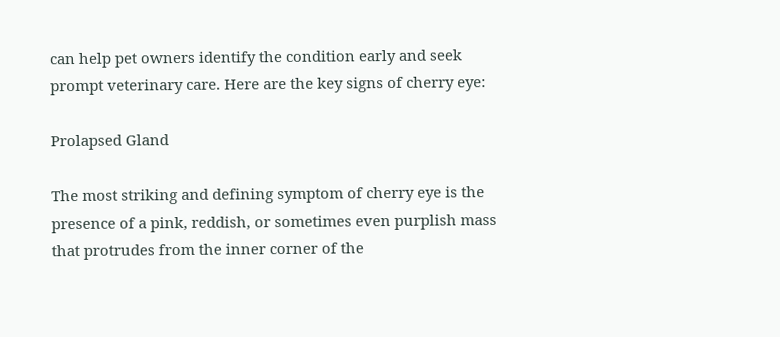can help pet owners identify the condition early and seek prompt veterinary care. Here are the key signs of cherry eye:

Prolapsed Gland

The most striking and defining symptom of cherry eye is the presence of a pink, reddish, or sometimes even purplish mass that protrudes from the inner corner of the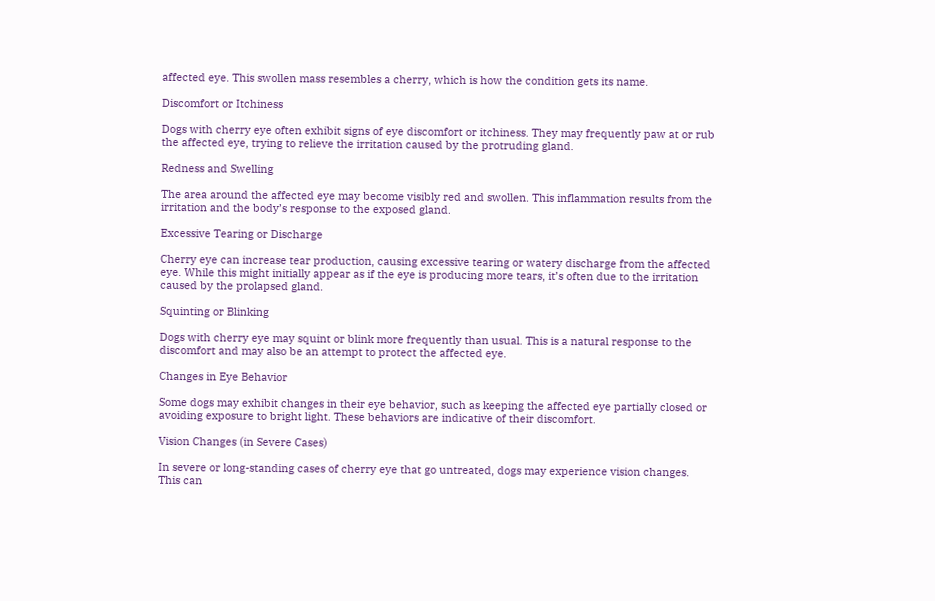affected eye. This swollen mass resembles a cherry, which is how the condition gets its name.

Discomfort or Itchiness

Dogs with cherry eye often exhibit signs of eye discomfort or itchiness. They may frequently paw at or rub the affected eye, trying to relieve the irritation caused by the protruding gland.

Redness and Swelling

The area around the affected eye may become visibly red and swollen. This inflammation results from the irritation and the body’s response to the exposed gland.

Excessive Tearing or Discharge

Cherry eye can increase tear production, causing excessive tearing or watery discharge from the affected eye. While this might initially appear as if the eye is producing more tears, it’s often due to the irritation caused by the prolapsed gland.

Squinting or Blinking

Dogs with cherry eye may squint or blink more frequently than usual. This is a natural response to the discomfort and may also be an attempt to protect the affected eye.

Changes in Eye Behavior

Some dogs may exhibit changes in their eye behavior, such as keeping the affected eye partially closed or avoiding exposure to bright light. These behaviors are indicative of their discomfort.

Vision Changes (in Severe Cases)

In severe or long-standing cases of cherry eye that go untreated, dogs may experience vision changes. This can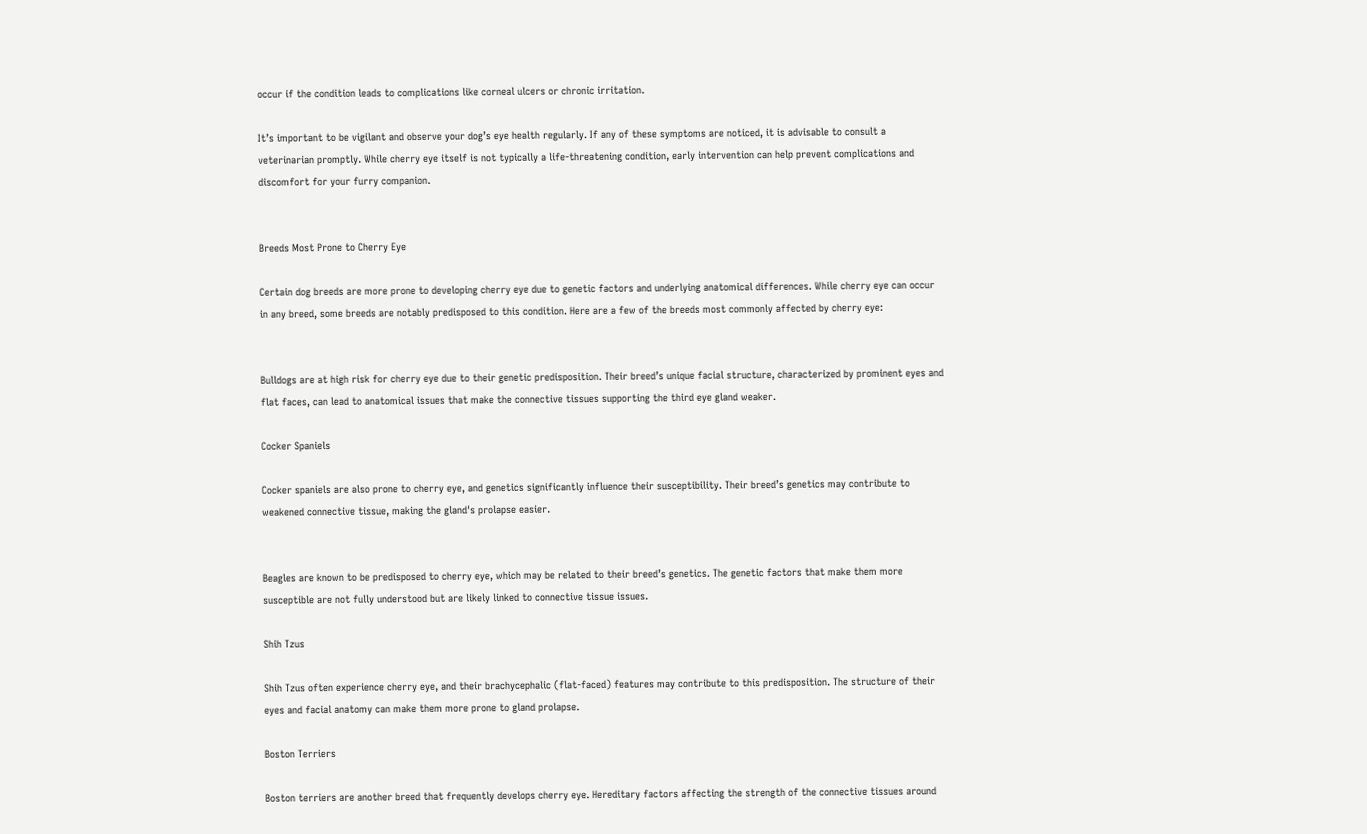occur if the condition leads to complications like corneal ulcers or chronic irritation.

It’s important to be vigilant and observe your dog’s eye health regularly. If any of these symptoms are noticed, it is advisable to consult a veterinarian promptly. While cherry eye itself is not typically a life-threatening condition, early intervention can help prevent complications and discomfort for your furry companion.


Breeds Most Prone to Cherry Eye

Certain dog breeds are more prone to developing cherry eye due to genetic factors and underlying anatomical differences. While cherry eye can occur in any breed, some breeds are notably predisposed to this condition. Here are a few of the breeds most commonly affected by cherry eye:


Bulldogs are at high risk for cherry eye due to their genetic predisposition. Their breed’s unique facial structure, characterized by prominent eyes and flat faces, can lead to anatomical issues that make the connective tissues supporting the third eye gland weaker.

Cocker Spaniels

Cocker spaniels are also prone to cherry eye, and genetics significantly influence their susceptibility. Their breed’s genetics may contribute to weakened connective tissue, making the gland's prolapse easier.


Beagles are known to be predisposed to cherry eye, which may be related to their breed’s genetics. The genetic factors that make them more susceptible are not fully understood but are likely linked to connective tissue issues.

Shih Tzus

Shih Tzus often experience cherry eye, and their brachycephalic (flat-faced) features may contribute to this predisposition. The structure of their eyes and facial anatomy can make them more prone to gland prolapse.

Boston Terriers

Boston terriers are another breed that frequently develops cherry eye. Hereditary factors affecting the strength of the connective tissues around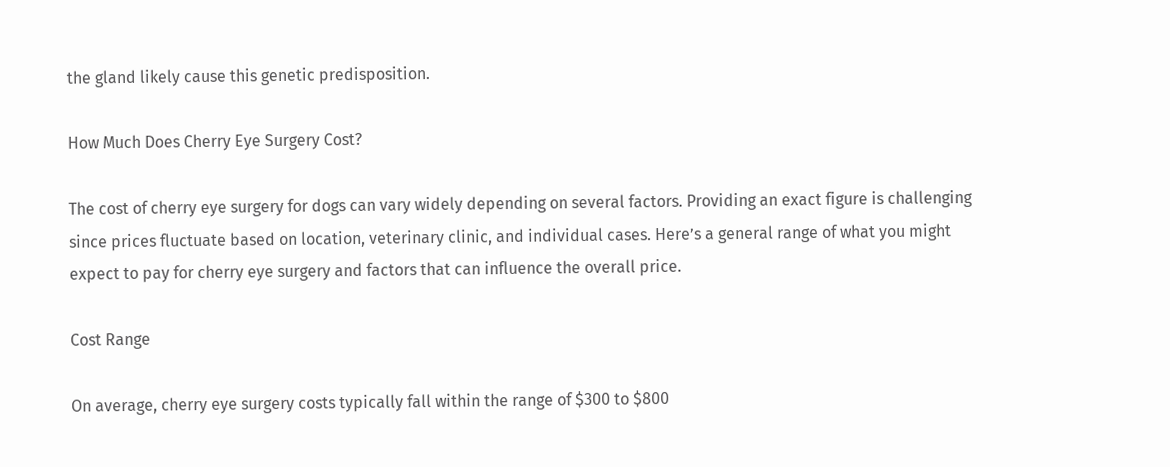the gland likely cause this genetic predisposition.

How Much Does Cherry Eye Surgery Cost?

The cost of cherry eye surgery for dogs can vary widely depending on several factors. Providing an exact figure is challenging since prices fluctuate based on location, veterinary clinic, and individual cases. Here’s a general range of what you might expect to pay for cherry eye surgery and factors that can influence the overall price.

Cost Range

On average, cherry eye surgery costs typically fall within the range of $300 to $800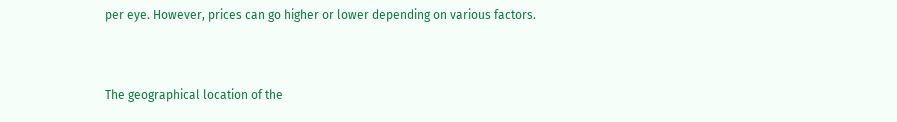per eye. However, prices can go higher or lower depending on various factors.


The geographical location of the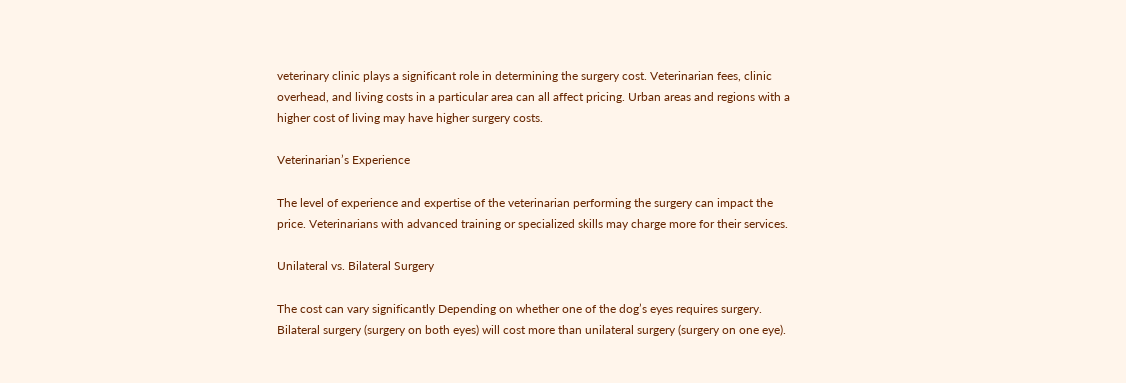veterinary clinic plays a significant role in determining the surgery cost. Veterinarian fees, clinic overhead, and living costs in a particular area can all affect pricing. Urban areas and regions with a higher cost of living may have higher surgery costs.

Veterinarian’s Experience

The level of experience and expertise of the veterinarian performing the surgery can impact the price. Veterinarians with advanced training or specialized skills may charge more for their services.

Unilateral vs. Bilateral Surgery

The cost can vary significantly Depending on whether one of the dog’s eyes requires surgery. Bilateral surgery (surgery on both eyes) will cost more than unilateral surgery (surgery on one eye).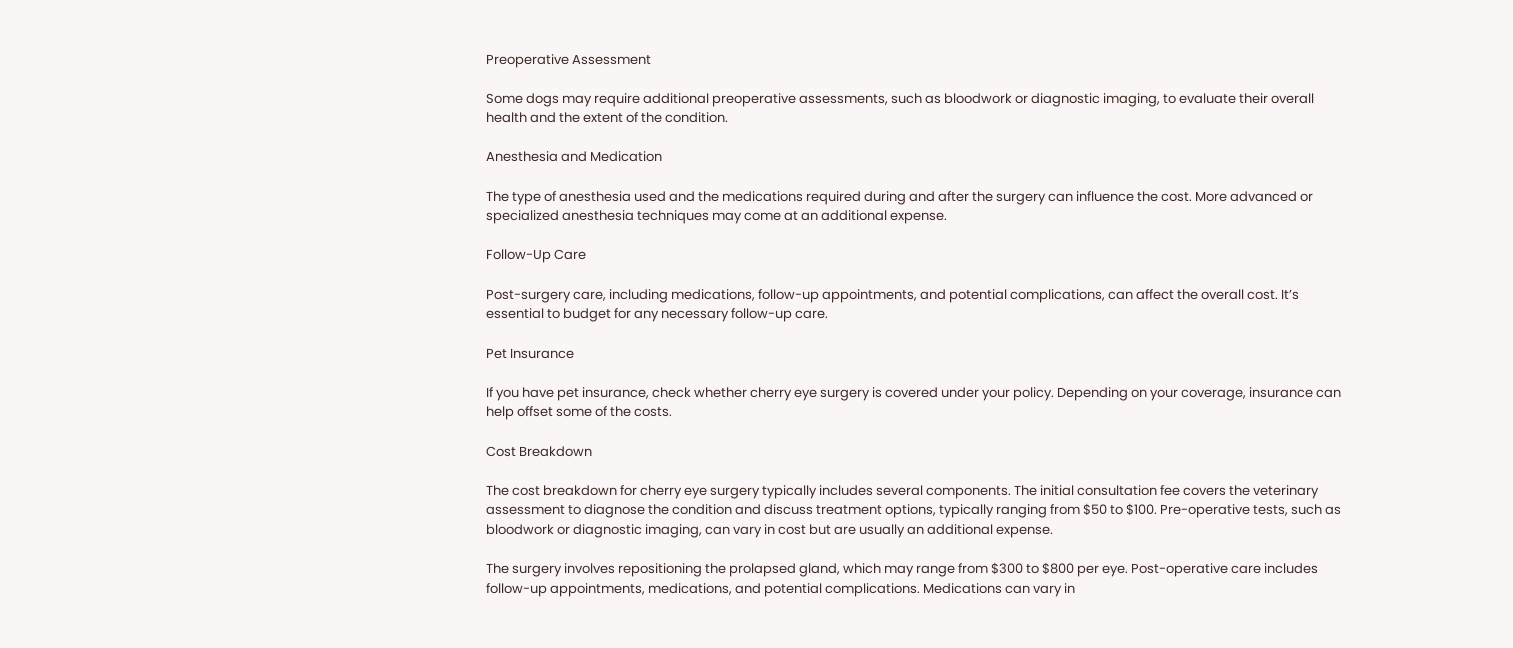Preoperative Assessment

Some dogs may require additional preoperative assessments, such as bloodwork or diagnostic imaging, to evaluate their overall health and the extent of the condition.

Anesthesia and Medication

The type of anesthesia used and the medications required during and after the surgery can influence the cost. More advanced or specialized anesthesia techniques may come at an additional expense.

Follow-Up Care

Post-surgery care, including medications, follow-up appointments, and potential complications, can affect the overall cost. It’s essential to budget for any necessary follow-up care.

Pet Insurance

If you have pet insurance, check whether cherry eye surgery is covered under your policy. Depending on your coverage, insurance can help offset some of the costs.

Cost Breakdown

The cost breakdown for cherry eye surgery typically includes several components. The initial consultation fee covers the veterinary assessment to diagnose the condition and discuss treatment options, typically ranging from $50 to $100. Pre-operative tests, such as bloodwork or diagnostic imaging, can vary in cost but are usually an additional expense.

The surgery involves repositioning the prolapsed gland, which may range from $300 to $800 per eye. Post-operative care includes follow-up appointments, medications, and potential complications. Medications can vary in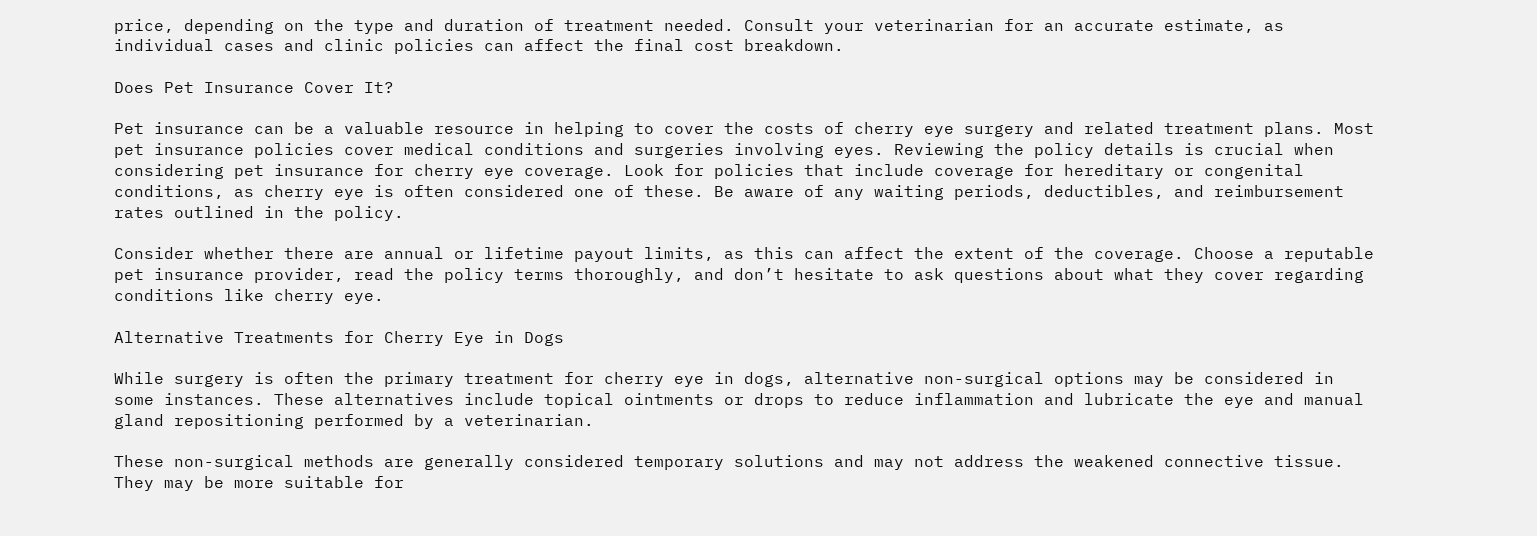price, depending on the type and duration of treatment needed. Consult your veterinarian for an accurate estimate, as individual cases and clinic policies can affect the final cost breakdown.

Does Pet Insurance Cover It?

Pet insurance can be a valuable resource in helping to cover the costs of cherry eye surgery and related treatment plans. Most pet insurance policies cover medical conditions and surgeries involving eyes. Reviewing the policy details is crucial when considering pet insurance for cherry eye coverage. Look for policies that include coverage for hereditary or congenital conditions, as cherry eye is often considered one of these. Be aware of any waiting periods, deductibles, and reimbursement rates outlined in the policy.

Consider whether there are annual or lifetime payout limits, as this can affect the extent of the coverage. Choose a reputable pet insurance provider, read the policy terms thoroughly, and don’t hesitate to ask questions about what they cover regarding conditions like cherry eye.

Alternative Treatments for Cherry Eye in Dogs

While surgery is often the primary treatment for cherry eye in dogs, alternative non-surgical options may be considered in some instances. These alternatives include topical ointments or drops to reduce inflammation and lubricate the eye and manual gland repositioning performed by a veterinarian.

These non-surgical methods are generally considered temporary solutions and may not address the weakened connective tissue. They may be more suitable for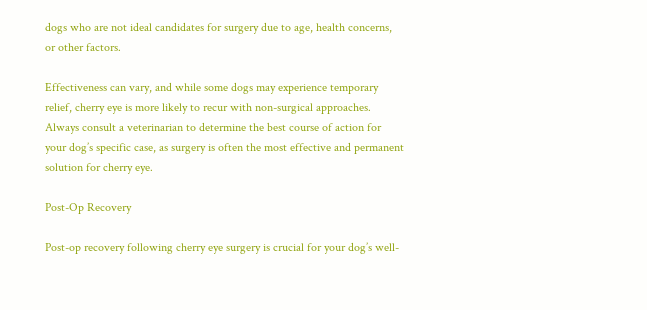dogs who are not ideal candidates for surgery due to age, health concerns, or other factors.

Effectiveness can vary, and while some dogs may experience temporary relief, cherry eye is more likely to recur with non-surgical approaches. Always consult a veterinarian to determine the best course of action for your dog’s specific case, as surgery is often the most effective and permanent solution for cherry eye.

Post-Op Recovery

Post-op recovery following cherry eye surgery is crucial for your dog’s well-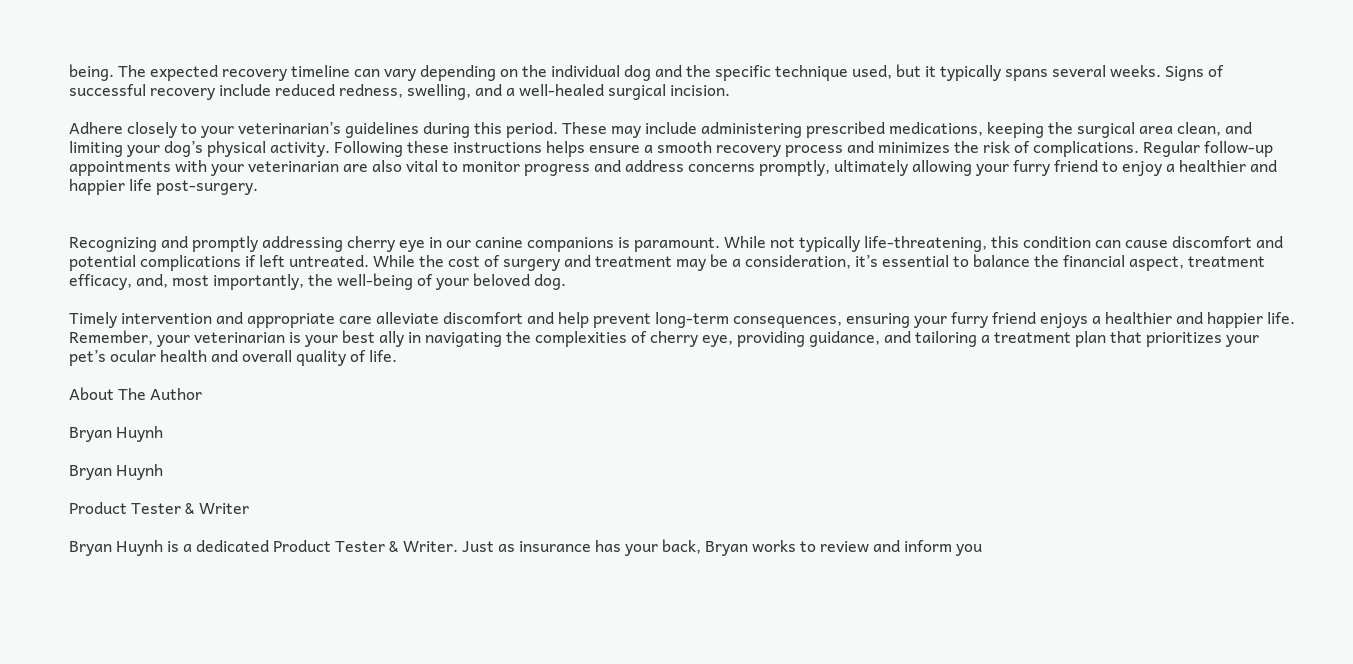being. The expected recovery timeline can vary depending on the individual dog and the specific technique used, but it typically spans several weeks. Signs of successful recovery include reduced redness, swelling, and a well-healed surgical incision.

Adhere closely to your veterinarian’s guidelines during this period. These may include administering prescribed medications, keeping the surgical area clean, and limiting your dog’s physical activity. Following these instructions helps ensure a smooth recovery process and minimizes the risk of complications. Regular follow-up appointments with your veterinarian are also vital to monitor progress and address concerns promptly, ultimately allowing your furry friend to enjoy a healthier and happier life post-surgery.


Recognizing and promptly addressing cherry eye in our canine companions is paramount. While not typically life-threatening, this condition can cause discomfort and potential complications if left untreated. While the cost of surgery and treatment may be a consideration, it’s essential to balance the financial aspect, treatment efficacy, and, most importantly, the well-being of your beloved dog.

Timely intervention and appropriate care alleviate discomfort and help prevent long-term consequences, ensuring your furry friend enjoys a healthier and happier life. Remember, your veterinarian is your best ally in navigating the complexities of cherry eye, providing guidance, and tailoring a treatment plan that prioritizes your pet’s ocular health and overall quality of life.

About The Author

Bryan Huynh

Bryan Huynh

Product Tester & Writer

Bryan Huynh is a dedicated Product Tester & Writer. Just as insurance has your back, Bryan works to review and inform you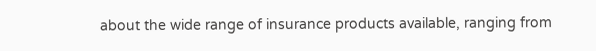about the wide range of insurance products available, ranging from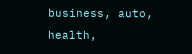business, auto, health,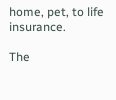home, pet, to life insurance.

The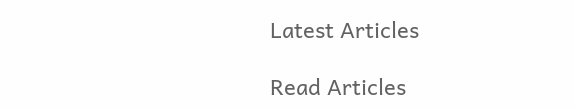Latest Articles

Read Articles